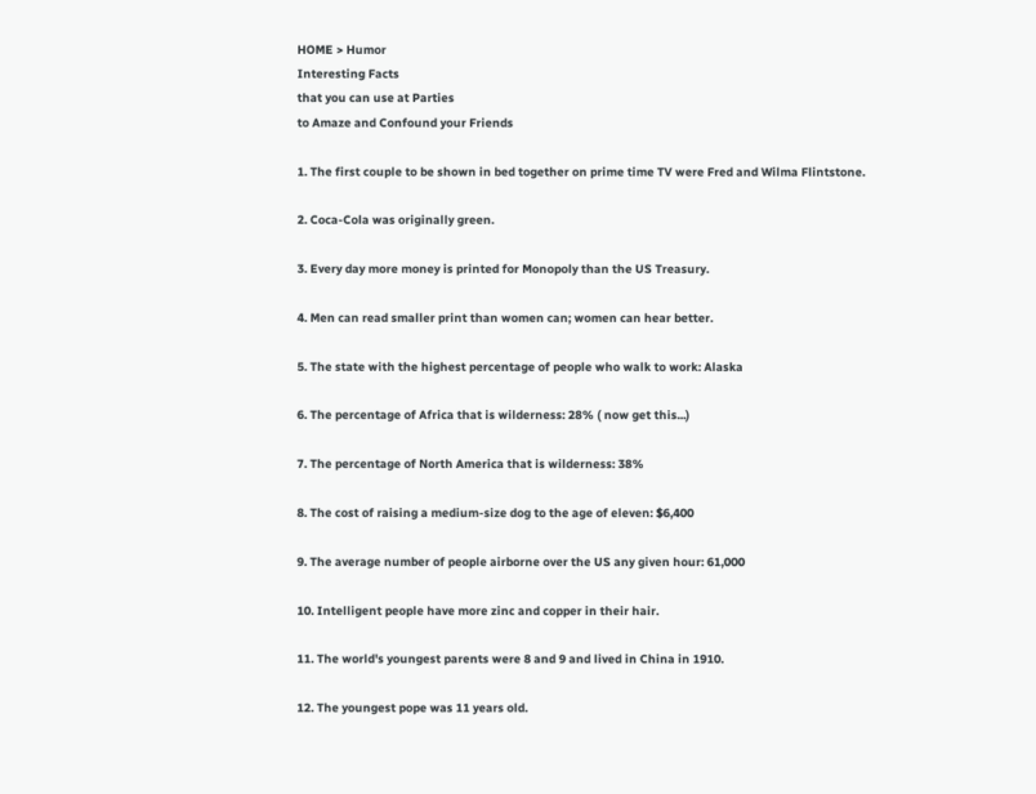HOME > Humor
Interesting Facts
that you can use at Parties
to Amaze and Confound your Friends

1. The first couple to be shown in bed together on prime time TV were Fred and Wilma Flintstone.

2. Coca-Cola was originally green.

3. Every day more money is printed for Monopoly than the US Treasury.

4. Men can read smaller print than women can; women can hear better.

5. The state with the highest percentage of people who walk to work: Alaska

6. The percentage of Africa that is wilderness: 28% ( now get this...)

7. The percentage of North America that is wilderness: 38%

8. The cost of raising a medium-size dog to the age of eleven: $6,400

9. The average number of people airborne over the US any given hour: 61,000

10. Intelligent people have more zinc and copper in their hair.

11. The world's youngest parents were 8 and 9 and lived in China in 1910.

12. The youngest pope was 11 years old.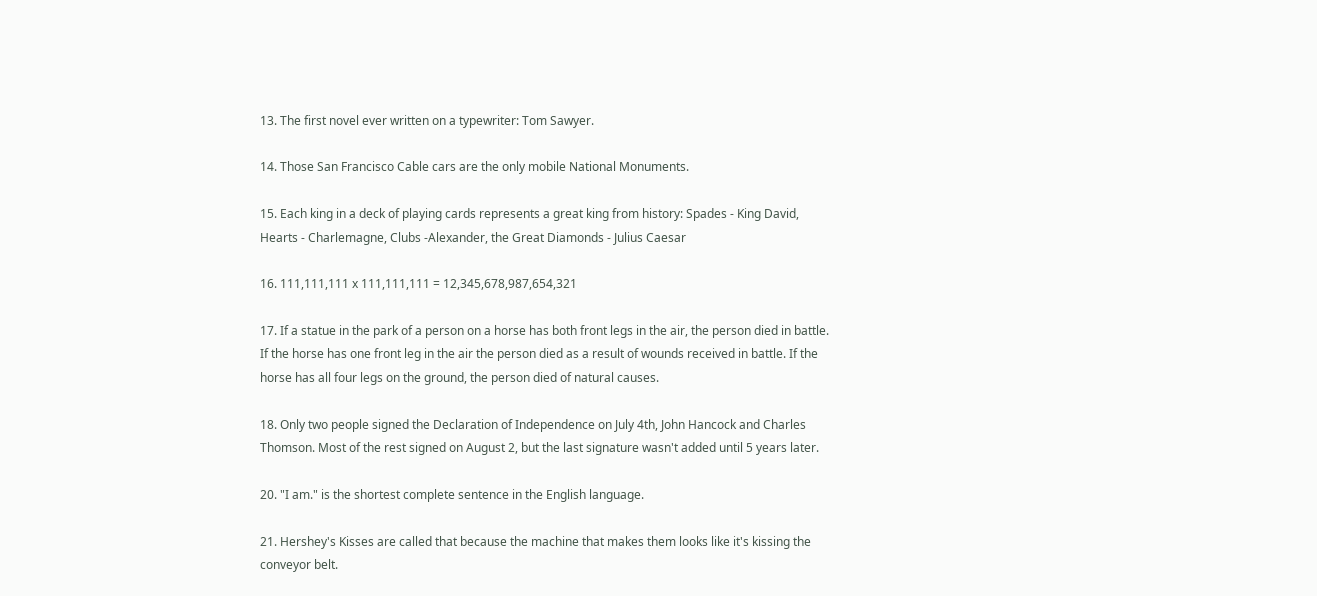13. The first novel ever written on a typewriter: Tom Sawyer.

14. Those San Francisco Cable cars are the only mobile National Monuments.

15. Each king in a deck of playing cards represents a great king from history: Spades - King David, Hearts - Charlemagne, Clubs -Alexander, the Great Diamonds - Julius Caesar

16. 111,111,111 x 111,111,111 = 12,345,678,987,654,321

17. If a statue in the park of a person on a horse has both front legs in the air, the person died in battle. If the horse has one front leg in the air the person died as a result of wounds received in battle. If the horse has all four legs on the ground, the person died of natural causes.

18. Only two people signed the Declaration of Independence on July 4th, John Hancock and Charles Thomson. Most of the rest signed on August 2, but the last signature wasn't added until 5 years later.

20. "I am." is the shortest complete sentence in the English language.

21. Hershey's Kisses are called that because the machine that makes them looks like it's kissing the conveyor belt.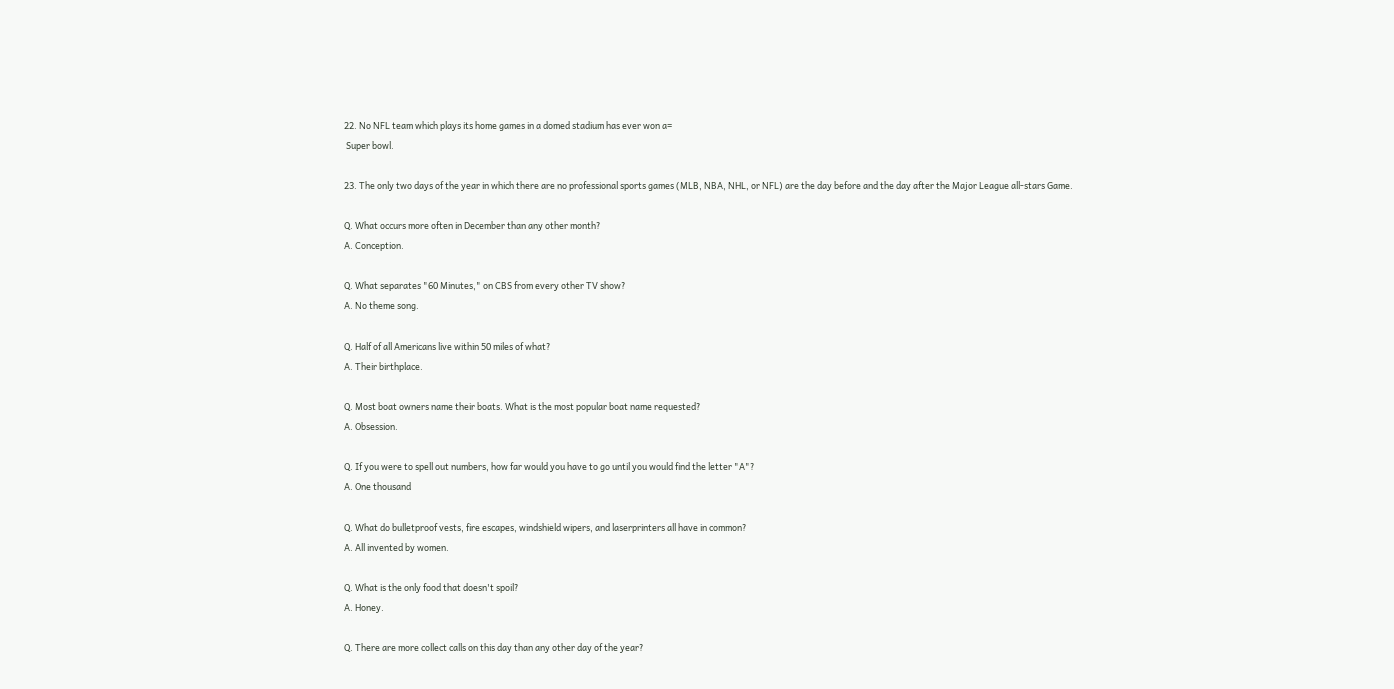22. No NFL team which plays its home games in a domed stadium has ever won a=
 Super bowl.

23. The only two days of the year in which there are no professional sports games (MLB, NBA, NHL, or NFL) are the day before and the day after the Major League all-stars Game.

Q. What occurs more often in December than any other month?
A. Conception.

Q. What separates "60 Minutes," on CBS from every other TV show?
A. No theme song.

Q. Half of all Americans live within 50 miles of what?
A. Their birthplace.

Q. Most boat owners name their boats. What is the most popular boat name requested?
A. Obsession.

Q. If you were to spell out numbers, how far would you have to go until you would find the letter "A"?
A. One thousand

Q. What do bulletproof vests, fire escapes, windshield wipers, and laserprinters all have in common?
A. All invented by women.

Q. What is the only food that doesn't spoil?
A. Honey.

Q. There are more collect calls on this day than any other day of the year?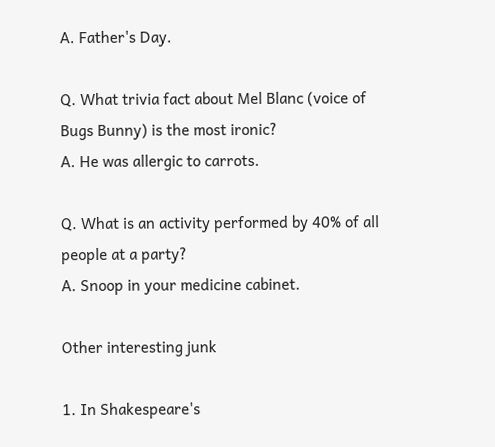A. Father's Day.

Q. What trivia fact about Mel Blanc (voice of Bugs Bunny) is the most ironic?
A. He was allergic to carrots.

Q. What is an activity performed by 40% of all people at a party?
A. Snoop in your medicine cabinet.

Other interesting junk

1. In Shakespeare's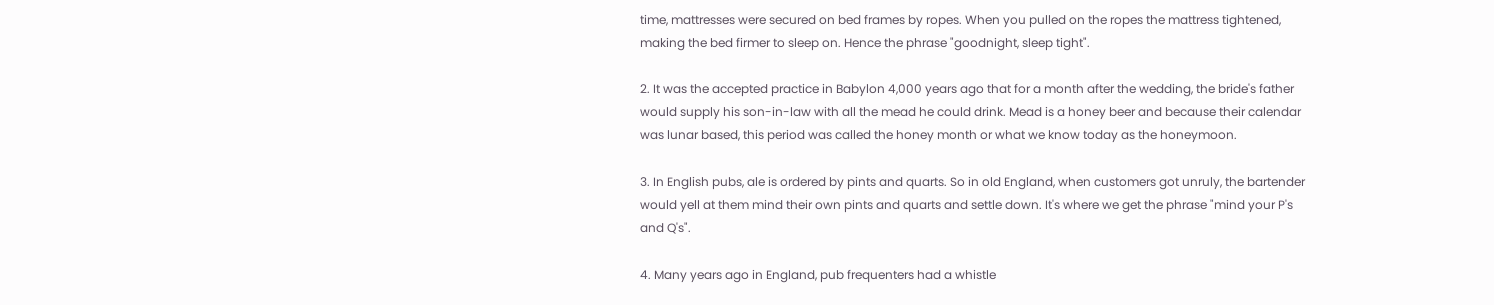time, mattresses were secured on bed frames by ropes. When you pulled on the ropes the mattress tightened, making the bed firmer to sleep on. Hence the phrase "goodnight, sleep tight".

2. It was the accepted practice in Babylon 4,000 years ago that for a month after the wedding, the bride's father would supply his son-in-law with all the mead he could drink. Mead is a honey beer and because their calendar was lunar based, this period was called the honey month or what we know today as the honeymoon.

3. In English pubs, ale is ordered by pints and quarts. So in old England, when customers got unruly, the bartender would yell at them mind their own pints and quarts and settle down. It's where we get the phrase "mind your P's and Q's".

4. Many years ago in England, pub frequenters had a whistle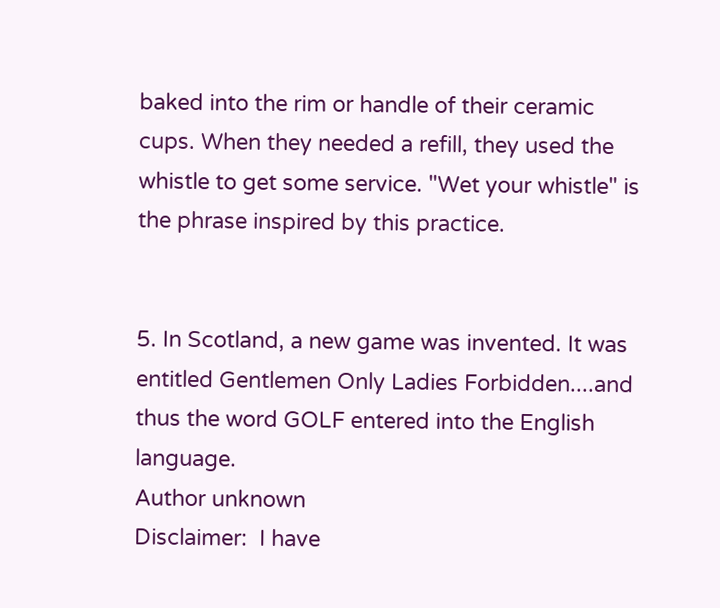baked into the rim or handle of their ceramic cups. When they needed a refill, they used the whistle to get some service. "Wet your whistle" is the phrase inspired by this practice.


5. In Scotland, a new game was invented. It was entitled Gentlemen Only Ladies Forbidden....and thus the word GOLF entered into the English language.
Author unknown
Disclaimer:  I have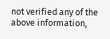not verified any of the above information,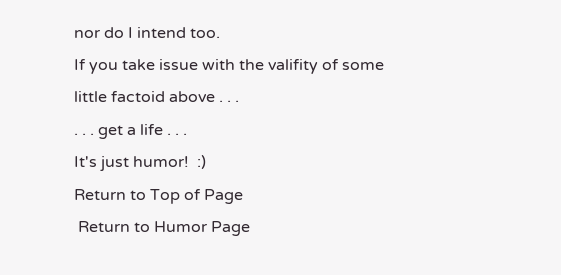nor do I intend too.
If you take issue with the valifity of some little factoid above . . .
. . . get a life . . .
It's just humor!  :)
Return to Top of Page
 Return to Humor Page